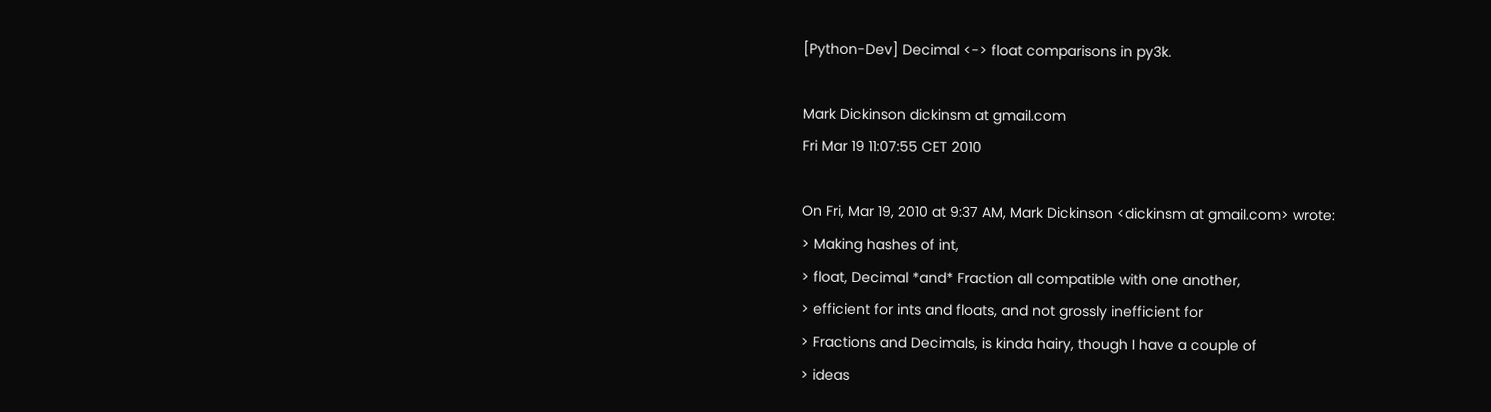[Python-Dev] Decimal <-> float comparisons in py3k.

Mark Dickinson dickinsm at gmail.com
Fri Mar 19 11:07:55 CET 2010

On Fri, Mar 19, 2010 at 9:37 AM, Mark Dickinson <dickinsm at gmail.com> wrote:
> Making hashes of int,
> float, Decimal *and* Fraction all compatible with one another,
> efficient for ints and floats, and not grossly inefficient for
> Fractions and Decimals, is kinda hairy, though I have a couple of
> ideas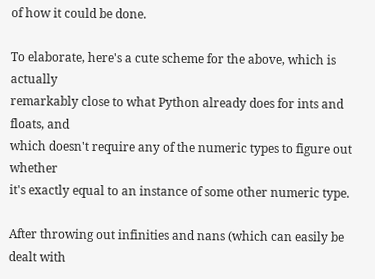of how it could be done.

To elaborate, here's a cute scheme for the above, which is actually
remarkably close to what Python already does for ints and floats, and
which doesn't require any of the numeric types to figure out whether
it's exactly equal to an instance of some other numeric type.

After throwing out infinities and nans (which can easily be dealt with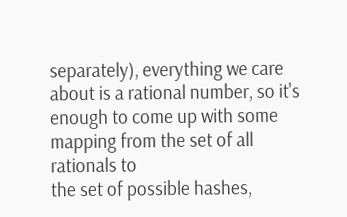separately), everything we care about is a rational number, so it's
enough to come up with some mapping from the set of all rationals to
the set of possible hashes,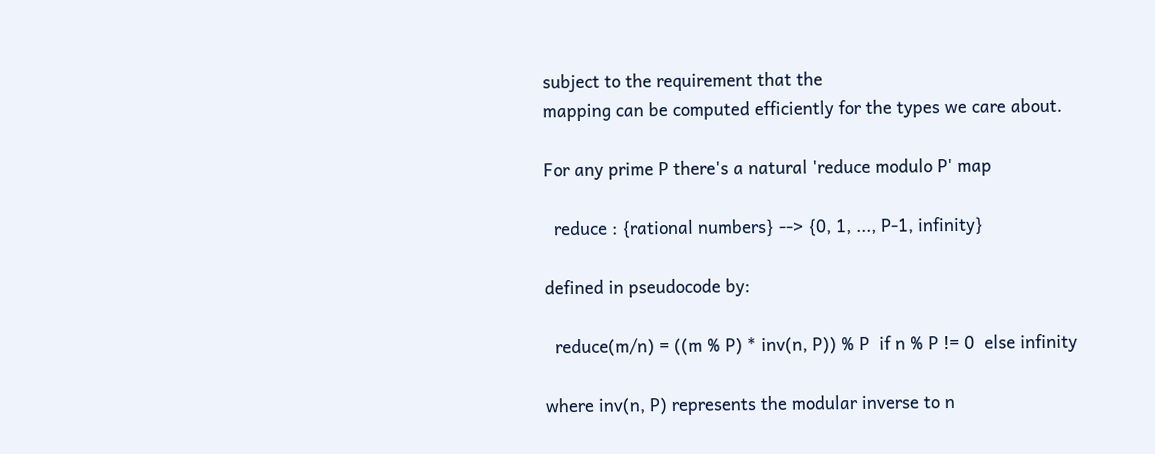subject to the requirement that the
mapping can be computed efficiently for the types we care about.

For any prime P there's a natural 'reduce modulo P' map

  reduce : {rational numbers} --> {0, 1, ..., P-1, infinity}

defined in pseudocode by:

  reduce(m/n) = ((m % P) * inv(n, P)) % P  if n % P != 0  else infinity

where inv(n, P) represents the modular inverse to n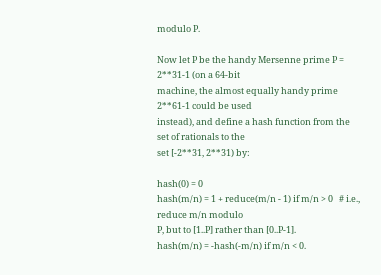modulo P.

Now let P be the handy Mersenne prime P = 2**31-1 (on a 64-bit
machine, the almost equally handy prime 2**61-1 could be used
instead), and define a hash function from the set of rationals to the
set [-2**31, 2**31) by:

hash(0) = 0
hash(m/n) = 1 + reduce(m/n - 1) if m/n > 0   # i.e., reduce m/n modulo
P, but to [1..P] rather than [0..P-1].
hash(m/n) = -hash(-m/n) if m/n < 0.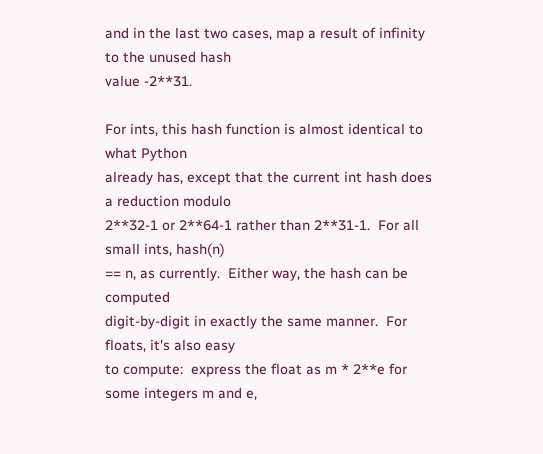and in the last two cases, map a result of infinity to the unused hash
value -2**31.

For ints, this hash function is almost identical to what Python
already has, except that the current int hash does a reduction modulo
2**32-1 or 2**64-1 rather than 2**31-1.  For all small ints, hash(n)
== n, as currently.  Either way, the hash can be computed
digit-by-digit in exactly the same manner.  For floats, it's also easy
to compute:  express the float as m * 2**e for some integers m and e,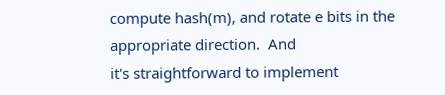compute hash(m), and rotate e bits in the appropriate direction.  And
it's straightforward to implement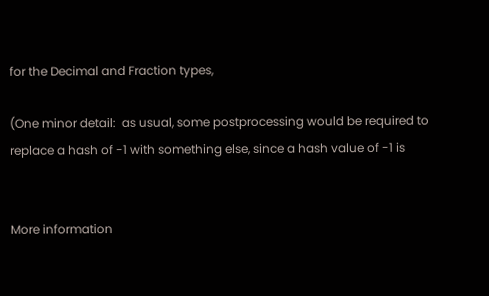for the Decimal and Fraction types,

(One minor detail:  as usual, some postprocessing would be required to
replace a hash of -1 with something else, since a hash value of -1 is


More information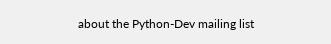about the Python-Dev mailing list